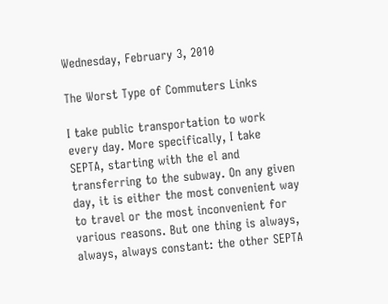Wednesday, February 3, 2010

The Worst Type of Commuters Links

I take public transportation to work every day. More specifically, I take SEPTA, starting with the el and transferring to the subway. On any given day, it is either the most convenient way to travel or the most inconvenient for various reasons. But one thing is always, always, always constant: the other SEPTA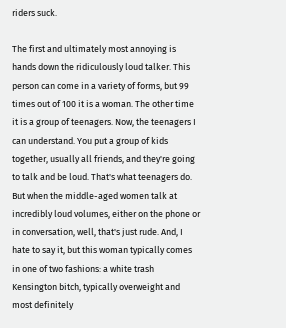riders suck.

The first and ultimately most annoying is hands down the ridiculously loud talker. This person can come in a variety of forms, but 99 times out of 100 it is a woman. The other time it is a group of teenagers. Now, the teenagers I can understand. You put a group of kids together, usually all friends, and they're going to talk and be loud. That's what teenagers do. But when the middle-aged women talk at incredibly loud volumes, either on the phone or in conversation, well, that's just rude. And, I hate to say it, but this woman typically comes in one of two fashions: a white trash Kensington bitch, typically overweight and most definitely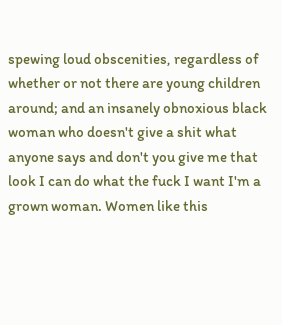spewing loud obscenities, regardless of whether or not there are young children around; and an insanely obnoxious black woman who doesn't give a shit what anyone says and don't you give me that look I can do what the fuck I want I'm a grown woman. Women like this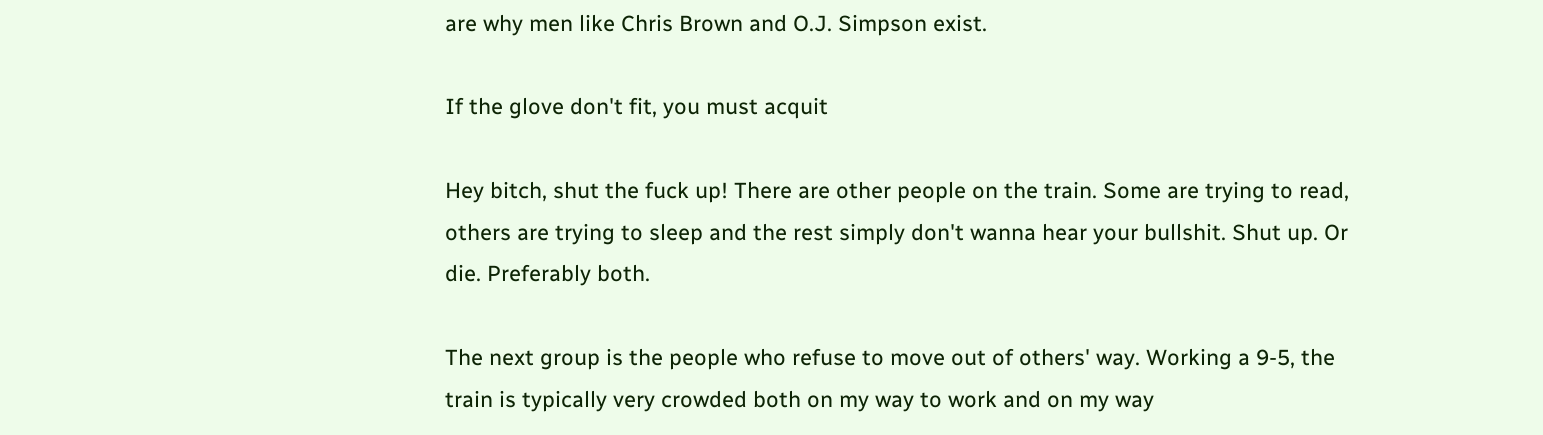are why men like Chris Brown and O.J. Simpson exist.

If the glove don't fit, you must acquit

Hey bitch, shut the fuck up! There are other people on the train. Some are trying to read, others are trying to sleep and the rest simply don't wanna hear your bullshit. Shut up. Or die. Preferably both.

The next group is the people who refuse to move out of others' way. Working a 9-5, the train is typically very crowded both on my way to work and on my way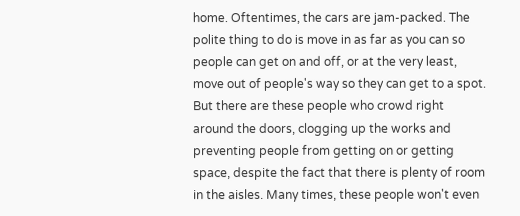home. Oftentimes, the cars are jam-packed. The polite thing to do is move in as far as you can so people can get on and off, or at the very least, move out of people's way so they can get to a spot. But there are these people who crowd right around the doors, clogging up the works and preventing people from getting on or getting space, despite the fact that there is plenty of room in the aisles. Many times, these people won't even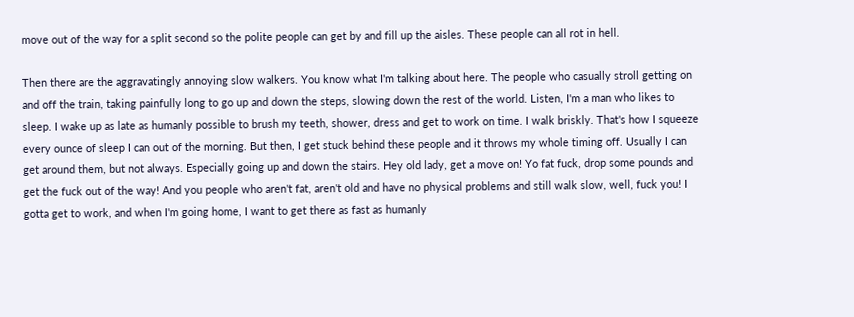move out of the way for a split second so the polite people can get by and fill up the aisles. These people can all rot in hell.

Then there are the aggravatingly annoying slow walkers. You know what I'm talking about here. The people who casually stroll getting on and off the train, taking painfully long to go up and down the steps, slowing down the rest of the world. Listen, I'm a man who likes to sleep. I wake up as late as humanly possible to brush my teeth, shower, dress and get to work on time. I walk briskly. That's how I squeeze every ounce of sleep I can out of the morning. But then, I get stuck behind these people and it throws my whole timing off. Usually I can get around them, but not always. Especially going up and down the stairs. Hey old lady, get a move on! Yo fat fuck, drop some pounds and get the fuck out of the way! And you people who aren't fat, aren't old and have no physical problems and still walk slow, well, fuck you! I gotta get to work, and when I'm going home, I want to get there as fast as humanly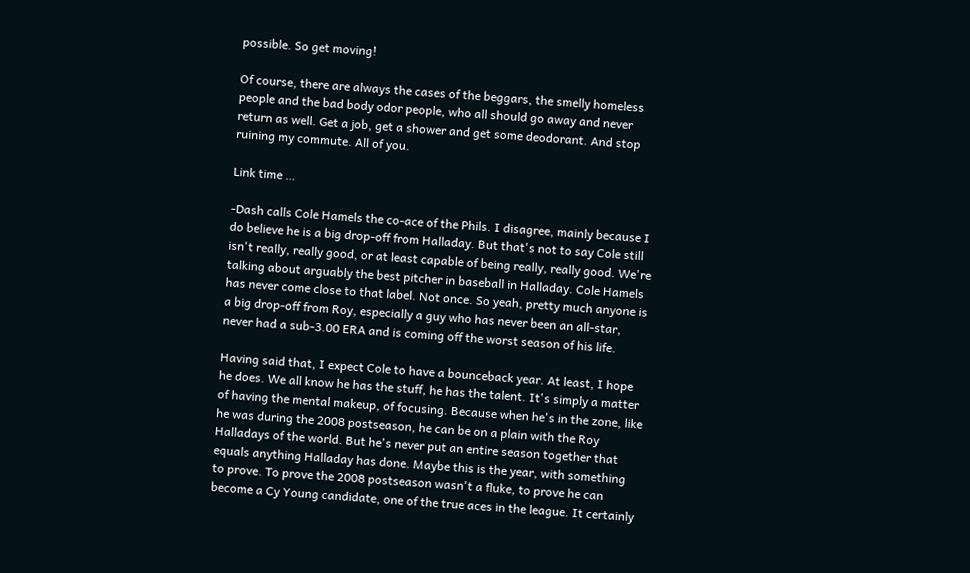possible. So get moving!

Of course, there are always the cases of the beggars, the smelly homeless people and the bad body odor people, who all should go away and never return as well. Get a job, get a shower and get some deodorant. And stop ruining my commute. All of you.

Link time …

-Dash calls Cole Hamels the co-ace of the Phils. I disagree, mainly because I do believe he is a big drop-off from Halladay. But that's not to say Cole still isn't really, really good, or at least capable of being really, really good. We're talking about arguably the best pitcher in baseball in Halladay. Cole Hamels has never come close to that label. Not once. So yeah, pretty much anyone is a big drop-off from Roy, especially a guy who has never been an all-star, never had a sub-3.00 ERA and is coming off the worst season of his life.

Having said that, I expect Cole to have a bounceback year. At least, I hope he does. We all know he has the stuff, he has the talent. It's simply a matter of having the mental makeup, of focusing. Because when he's in the zone, like he was during the 2008 postseason, he can be on a plain with the Roy Halladays of the world. But he's never put an entire season together that equals anything Halladay has done. Maybe this is the year, with something to prove. To prove the 2008 postseason wasn't a fluke, to prove he can become a Cy Young candidate, one of the true aces in the league. It certainly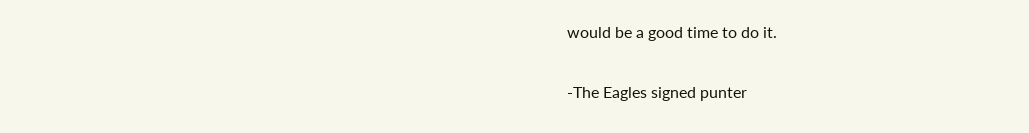would be a good time to do it.

-The Eagles signed punter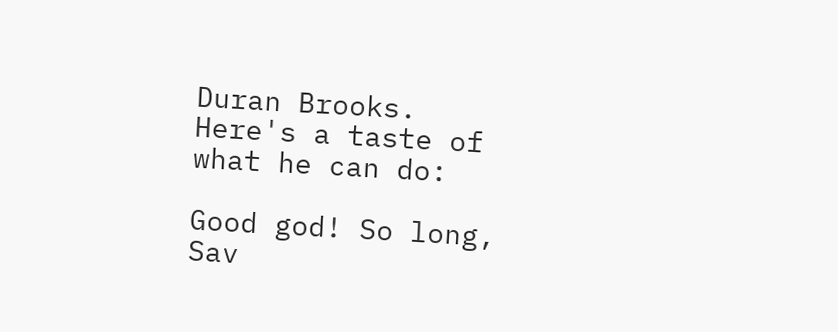Duran Brooks. Here's a taste of what he can do:

Good god! So long, Sav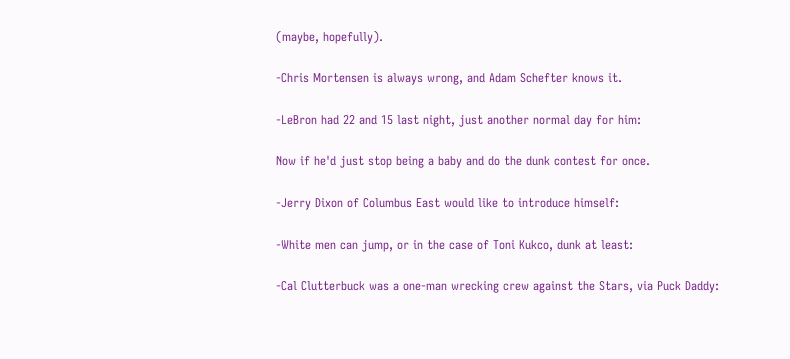(maybe, hopefully).

-Chris Mortensen is always wrong, and Adam Schefter knows it.

-LeBron had 22 and 15 last night, just another normal day for him:

Now if he'd just stop being a baby and do the dunk contest for once.

-Jerry Dixon of Columbus East would like to introduce himself:

-White men can jump, or in the case of Toni Kukco, dunk at least:

-Cal Clutterbuck was a one-man wrecking crew against the Stars, via Puck Daddy: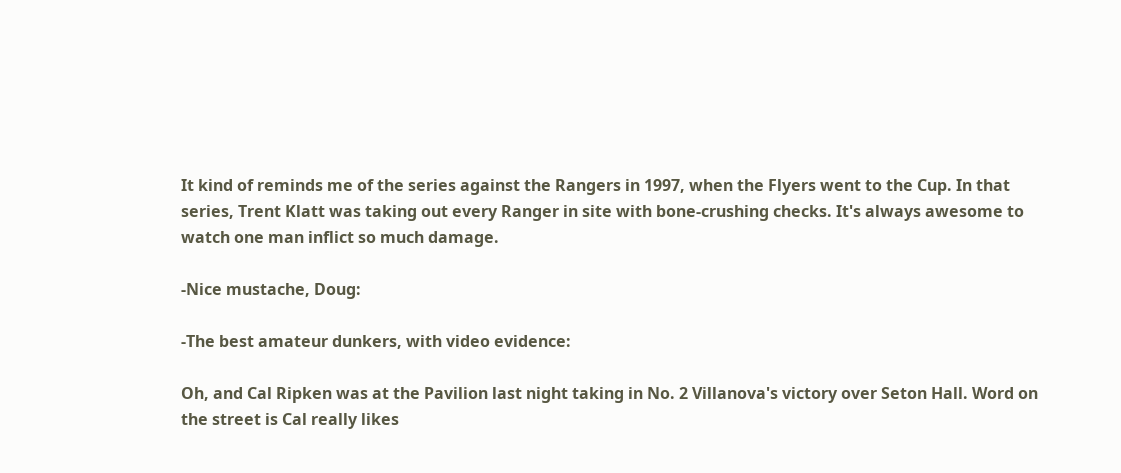It kind of reminds me of the series against the Rangers in 1997, when the Flyers went to the Cup. In that series, Trent Klatt was taking out every Ranger in site with bone-crushing checks. It's always awesome to watch one man inflict so much damage.

-Nice mustache, Doug:

-The best amateur dunkers, with video evidence:

Oh, and Cal Ripken was at the Pavilion last night taking in No. 2 Villanova's victory over Seton Hall. Word on the street is Cal really likes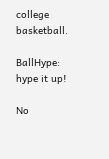college basketball.

BallHype: hype it up!

No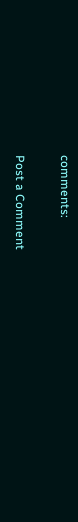comments:

Post a Comment